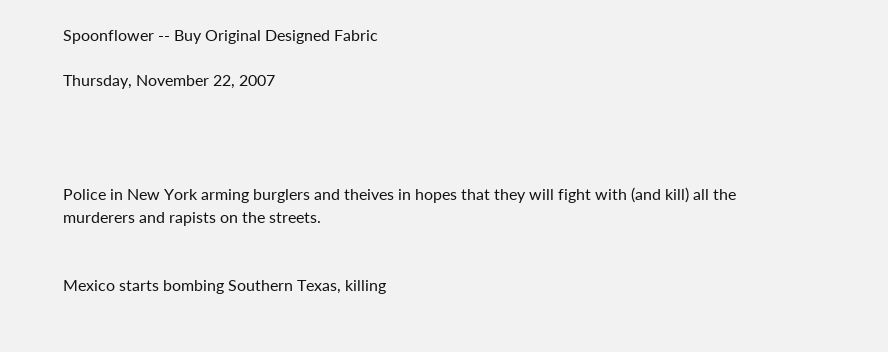Spoonflower -- Buy Original Designed Fabric

Thursday, November 22, 2007




Police in New York arming burglers and theives in hopes that they will fight with (and kill) all the murderers and rapists on the streets.


Mexico starts bombing Southern Texas, killing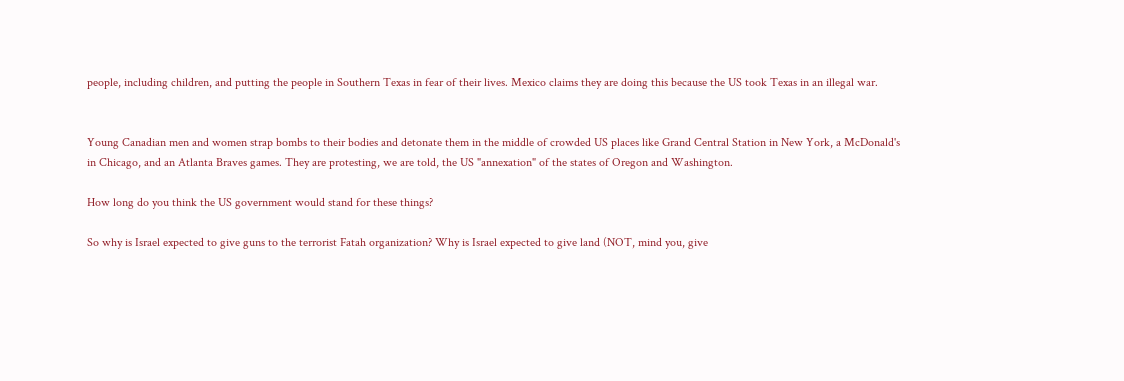people, including children, and putting the people in Southern Texas in fear of their lives. Mexico claims they are doing this because the US took Texas in an illegal war.


Young Canadian men and women strap bombs to their bodies and detonate them in the middle of crowded US places like Grand Central Station in New York, a McDonald's in Chicago, and an Atlanta Braves games. They are protesting, we are told, the US "annexation" of the states of Oregon and Washington.

How long do you think the US government would stand for these things?

So why is Israel expected to give guns to the terrorist Fatah organization? Why is Israel expected to give land (NOT, mind you, give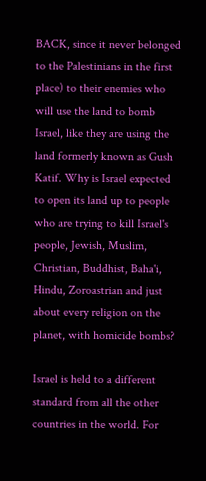BACK, since it never belonged to the Palestinians in the first place) to their enemies who will use the land to bomb Israel, like they are using the land formerly known as Gush Katif. Why is Israel expected to open its land up to people who are trying to kill Israel's people, Jewish, Muslim, Christian, Buddhist, Baha'i, Hindu, Zoroastrian and just about every religion on the planet, with homicide bombs?

Israel is held to a different standard from all the other countries in the world. For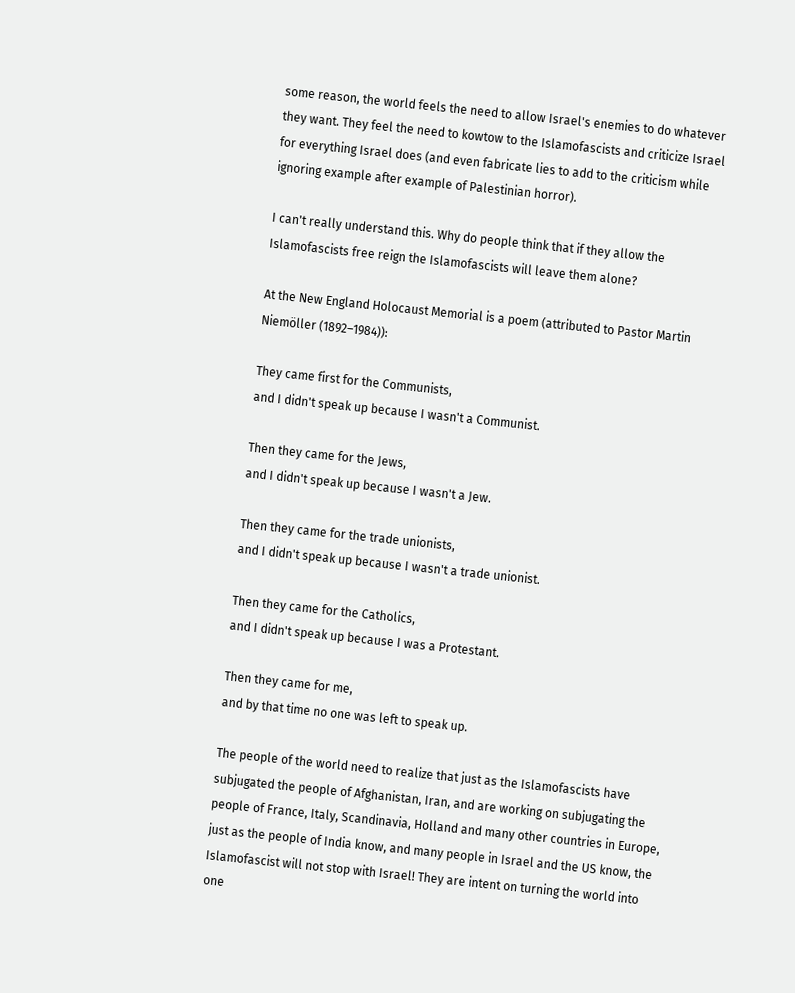some reason, the world feels the need to allow Israel's enemies to do whatever they want. They feel the need to kowtow to the Islamofascists and criticize Israel for everything Israel does (and even fabricate lies to add to the criticism while ignoring example after example of Palestinian horror).

I can't really understand this. Why do people think that if they allow the Islamofascists free reign the Islamofascists will leave them alone?

At the New England Holocaust Memorial is a poem (attributed to Pastor Martin Niemöller (1892–1984)):

They came first for the Communists,
and I didn't speak up because I wasn't a Communist.

Then they came for the Jews,
and I didn't speak up because I wasn't a Jew.

Then they came for the trade unionists,
and I didn't speak up because I wasn't a trade unionist.

Then they came for the Catholics,
and I didn't speak up because I was a Protestant.

Then they came for me,
and by that time no one was left to speak up.

The people of the world need to realize that just as the Islamofascists have subjugated the people of Afghanistan, Iran, and are working on subjugating the people of France, Italy, Scandinavia, Holland and many other countries in Europe, just as the people of India know, and many people in Israel and the US know, the Islamofascist will not stop with Israel! They are intent on turning the world into one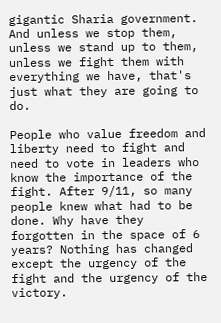gigantic Sharia government. And unless we stop them, unless we stand up to them, unless we fight them with everything we have, that's just what they are going to do.

People who value freedom and liberty need to fight and need to vote in leaders who know the importance of the fight. After 9/11, so many people knew what had to be done. Why have they forgotten in the space of 6 years? Nothing has changed except the urgency of the fight and the urgency of the victory.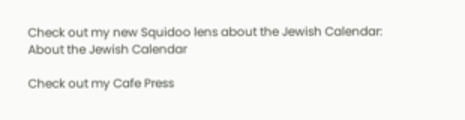Check out my new Squidoo lens about the Jewish Calendar:
About the Jewish Calendar

Check out my Cafe Press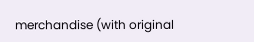merchandise (with original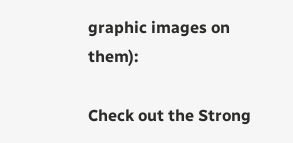graphic images on them):

Check out the Strong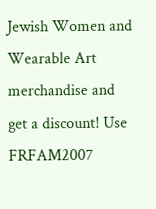Jewish Women and Wearable Art merchandise and get a discount! Use FRFAM2007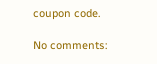coupon code.

No comments: